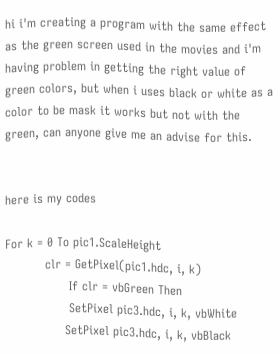hi i'm creating a program with the same effect as the green screen used in the movies and i'm having problem in getting the right value of green colors, but when i uses black or white as a color to be mask it works but not with the green, can anyone give me an advise for this.


here is my codes

For k = 0 To pic1.ScaleHeight
          clr = GetPixel(pic1.hdc, i, k)
                If clr = vbGreen Then
                SetPixel pic3.hdc, i, k, vbWhite
               SetPixel pic3.hdc, i, k, vbBlack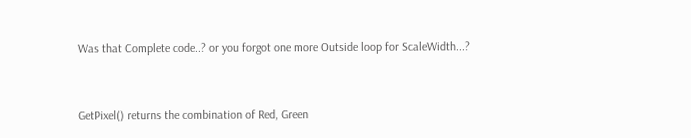Was that Complete code..? or you forgot one more Outside loop for ScaleWidth...?


GetPixel() returns the combination of Red, Green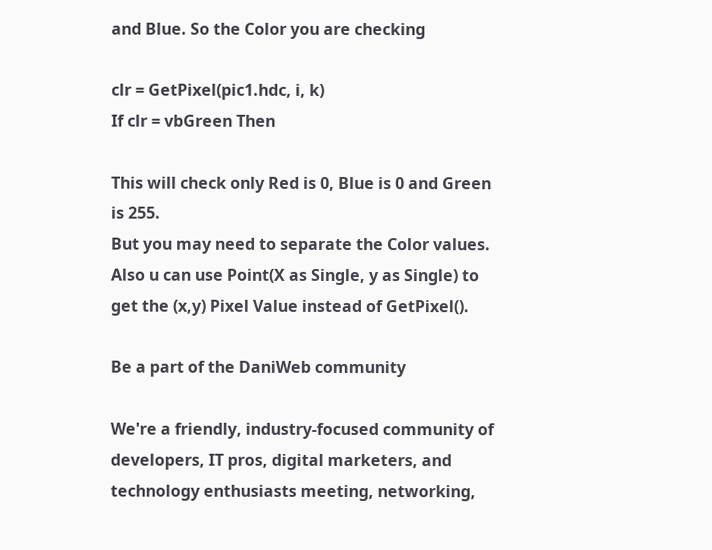and Blue. So the Color you are checking

clr = GetPixel(pic1.hdc, i, k)
If clr = vbGreen Then

This will check only Red is 0, Blue is 0 and Green is 255.
But you may need to separate the Color values.
Also u can use Point(X as Single, y as Single) to get the (x,y) Pixel Value instead of GetPixel().

Be a part of the DaniWeb community

We're a friendly, industry-focused community of developers, IT pros, digital marketers, and technology enthusiasts meeting, networking,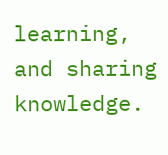learning, and sharing knowledge.